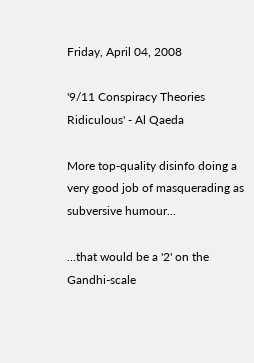Friday, April 04, 2008

'9/11 Conspiracy Theories Ridiculous' - Al Qaeda

More top-quality disinfo doing a very good job of masquerading as subversive humour...

...that would be a '2' on the Gandhi-scale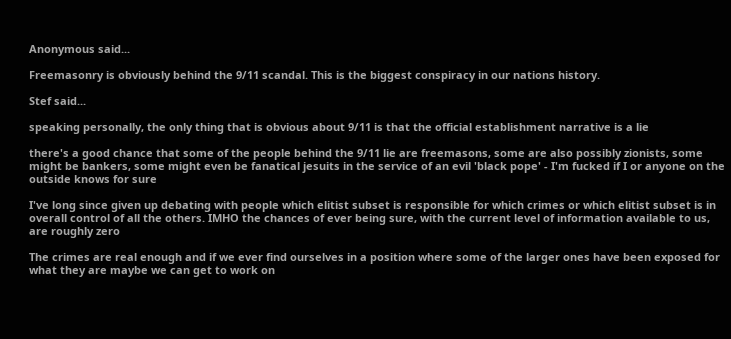Anonymous said...

Freemasonry is obviously behind the 9/11 scandal. This is the biggest conspiracy in our nations history.

Stef said...

speaking personally, the only thing that is obvious about 9/11 is that the official establishment narrative is a lie

there's a good chance that some of the people behind the 9/11 lie are freemasons, some are also possibly zionists, some might be bankers, some might even be fanatical jesuits in the service of an evil 'black pope' - I'm fucked if I or anyone on the outside knows for sure

I've long since given up debating with people which elitist subset is responsible for which crimes or which elitist subset is in overall control of all the others. IMHO the chances of ever being sure, with the current level of information available to us, are roughly zero

The crimes are real enough and if we ever find ourselves in a position where some of the larger ones have been exposed for what they are maybe we can get to work on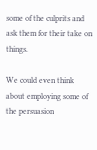some of the culprits and ask them for their take on things.

We could even think about employing some of the persuasion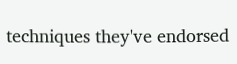techniques they've endorsed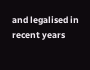and legalised in recent years